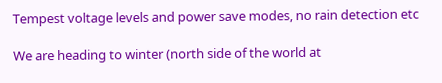Tempest voltage levels and power save modes, no rain detection etc

We are heading to winter (north side of the world at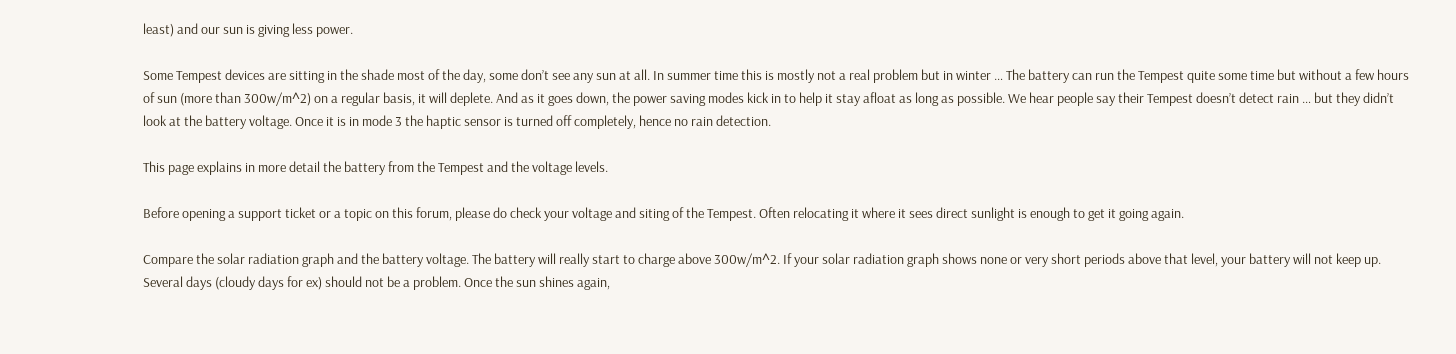least) and our sun is giving less power.

Some Tempest devices are sitting in the shade most of the day, some don’t see any sun at all. In summer time this is mostly not a real problem but in winter … The battery can run the Tempest quite some time but without a few hours of sun (more than 300w/m^2) on a regular basis, it will deplete. And as it goes down, the power saving modes kick in to help it stay afloat as long as possible. We hear people say their Tempest doesn’t detect rain … but they didn’t look at the battery voltage. Once it is in mode 3 the haptic sensor is turned off completely, hence no rain detection.

This page explains in more detail the battery from the Tempest and the voltage levels.

Before opening a support ticket or a topic on this forum, please do check your voltage and siting of the Tempest. Often relocating it where it sees direct sunlight is enough to get it going again.

Compare the solar radiation graph and the battery voltage. The battery will really start to charge above 300w/m^2. If your solar radiation graph shows none or very short periods above that level, your battery will not keep up. Several days (cloudy days for ex) should not be a problem. Once the sun shines again,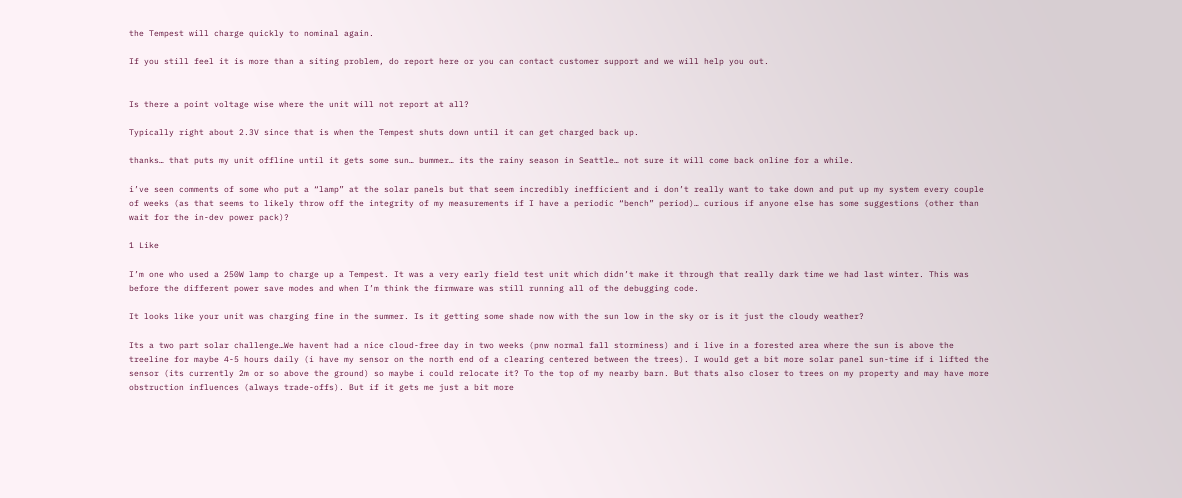the Tempest will charge quickly to nominal again.

If you still feel it is more than a siting problem, do report here or you can contact customer support and we will help you out.


Is there a point voltage wise where the unit will not report at all?

Typically right about 2.3V since that is when the Tempest shuts down until it can get charged back up.

thanks… that puts my unit offline until it gets some sun… bummer… its the rainy season in Seattle… not sure it will come back online for a while.

i’ve seen comments of some who put a “lamp” at the solar panels but that seem incredibly inefficient and i don’t really want to take down and put up my system every couple of weeks (as that seems to likely throw off the integrity of my measurements if I have a periodic “bench” period)… curious if anyone else has some suggestions (other than wait for the in-dev power pack)?

1 Like

I’m one who used a 250W lamp to charge up a Tempest. It was a very early field test unit which didn’t make it through that really dark time we had last winter. This was before the different power save modes and when I’m think the firmware was still running all of the debugging code.

It looks like your unit was charging fine in the summer. Is it getting some shade now with the sun low in the sky or is it just the cloudy weather?

Its a two part solar challenge…We havent had a nice cloud-free day in two weeks (pnw normal fall storminess) and i live in a forested area where the sun is above the treeline for maybe 4-5 hours daily (i have my sensor on the north end of a clearing centered between the trees). I would get a bit more solar panel sun-time if i lifted the sensor (its currently 2m or so above the ground) so maybe i could relocate it? To the top of my nearby barn. But thats also closer to trees on my property and may have more obstruction influences (always trade-offs). But if it gets me just a bit more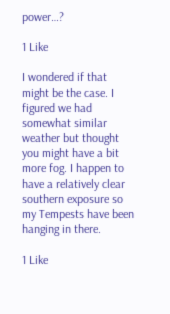power…?

1 Like

I wondered if that might be the case. I figured we had somewhat similar weather but thought you might have a bit more fog. I happen to have a relatively clear southern exposure so my Tempests have been hanging in there.

1 Like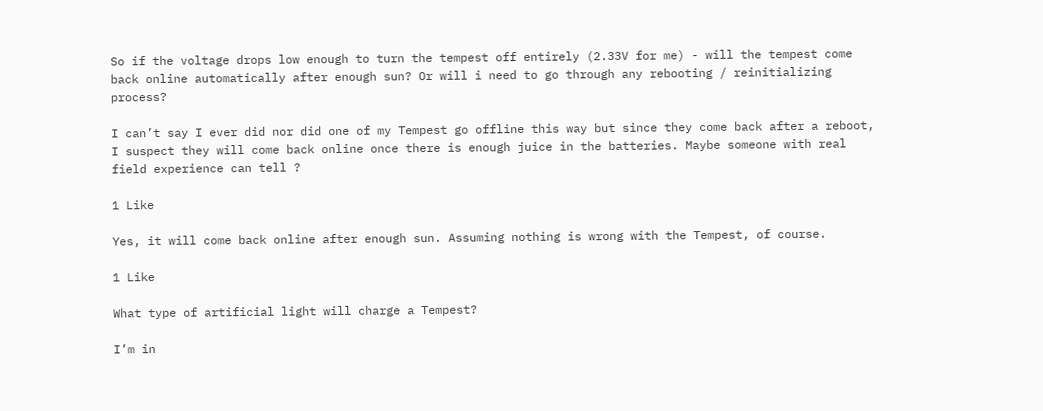So if the voltage drops low enough to turn the tempest off entirely (2.33V for me) - will the tempest come back online automatically after enough sun? Or will i need to go through any rebooting / reinitializing process?

I can’t say I ever did nor did one of my Tempest go offline this way but since they come back after a reboot, I suspect they will come back online once there is enough juice in the batteries. Maybe someone with real field experience can tell ?

1 Like

Yes, it will come back online after enough sun. Assuming nothing is wrong with the Tempest, of course.

1 Like

What type of artificial light will charge a Tempest?

I’m in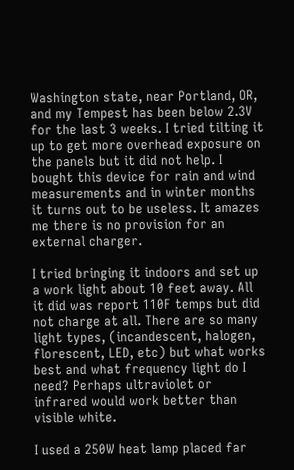Washington state, near Portland, OR, and my Tempest has been below 2.3V for the last 3 weeks. I tried tilting it up to get more overhead exposure on the panels but it did not help. I bought this device for rain and wind measurements and in winter months it turns out to be useless. It amazes me there is no provision for an external charger.

I tried bringing it indoors and set up a work light about 10 feet away. All it did was report 110F temps but did not charge at all. There are so many light types, (incandescent, halogen, florescent, LED, etc) but what works best and what frequency light do I need? Perhaps ultraviolet or infrared would work better than visible white.

I used a 250W heat lamp placed far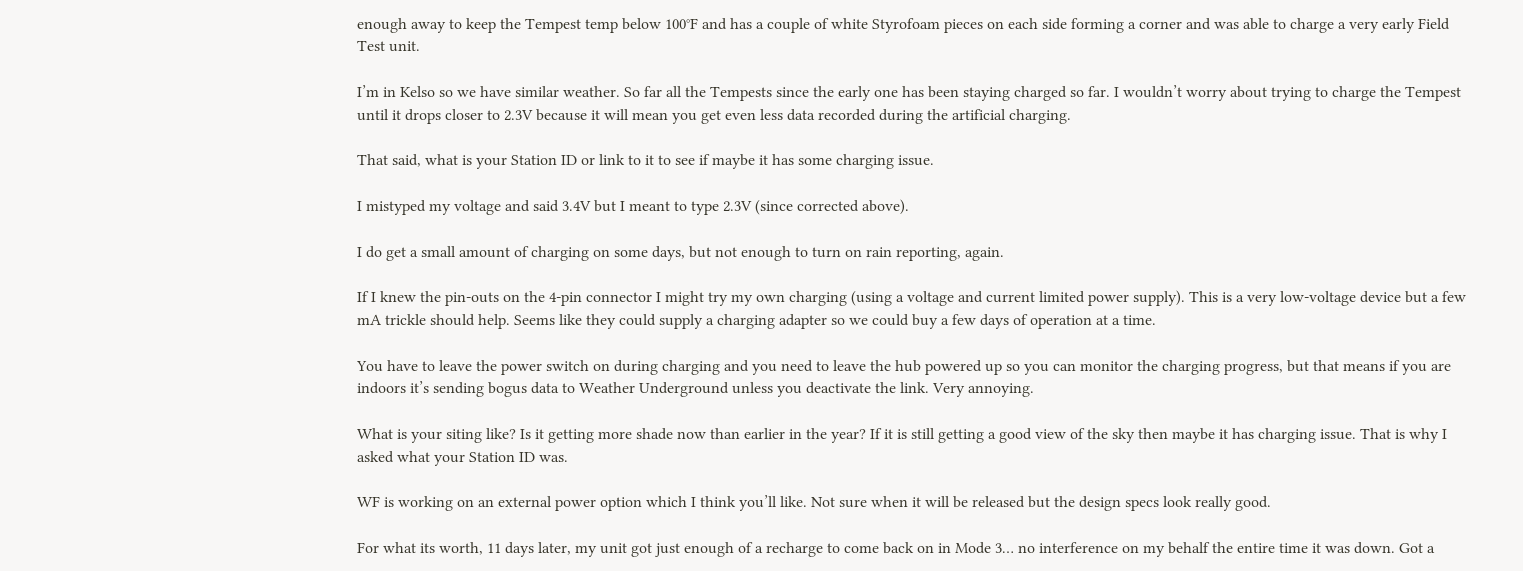enough away to keep the Tempest temp below 100°F and has a couple of white Styrofoam pieces on each side forming a corner and was able to charge a very early Field Test unit.

I’m in Kelso so we have similar weather. So far all the Tempests since the early one has been staying charged so far. I wouldn’t worry about trying to charge the Tempest until it drops closer to 2.3V because it will mean you get even less data recorded during the artificial charging.

That said, what is your Station ID or link to it to see if maybe it has some charging issue.

I mistyped my voltage and said 3.4V but I meant to type 2.3V (since corrected above).

I do get a small amount of charging on some days, but not enough to turn on rain reporting, again.

If I knew the pin-outs on the 4-pin connector I might try my own charging (using a voltage and current limited power supply). This is a very low-voltage device but a few mA trickle should help. Seems like they could supply a charging adapter so we could buy a few days of operation at a time.

You have to leave the power switch on during charging and you need to leave the hub powered up so you can monitor the charging progress, but that means if you are indoors it’s sending bogus data to Weather Underground unless you deactivate the link. Very annoying.

What is your siting like? Is it getting more shade now than earlier in the year? If it is still getting a good view of the sky then maybe it has charging issue. That is why I asked what your Station ID was.

WF is working on an external power option which I think you’ll like. Not sure when it will be released but the design specs look really good.

For what its worth, 11 days later, my unit got just enough of a recharge to come back on in Mode 3… no interference on my behalf the entire time it was down. Got a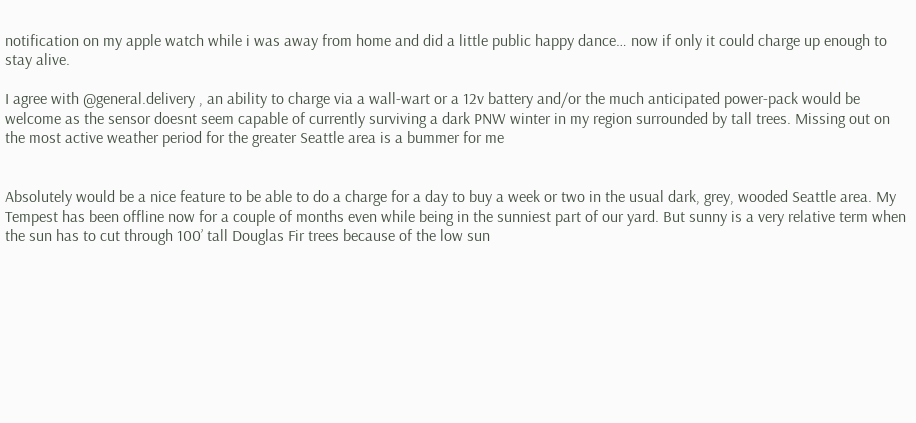notification on my apple watch while i was away from home and did a little public happy dance… now if only it could charge up enough to stay alive.

I agree with @general.delivery , an ability to charge via a wall-wart or a 12v battery and/or the much anticipated power-pack would be welcome as the sensor doesnt seem capable of currently surviving a dark PNW winter in my region surrounded by tall trees. Missing out on the most active weather period for the greater Seattle area is a bummer for me


Absolutely would be a nice feature to be able to do a charge for a day to buy a week or two in the usual dark, grey, wooded Seattle area. My Tempest has been offline now for a couple of months even while being in the sunniest part of our yard. But sunny is a very relative term when the sun has to cut through 100’ tall Douglas Fir trees because of the low sun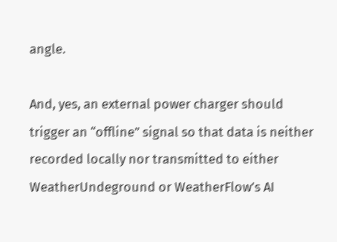angle.

And, yes, an external power charger should trigger an “offline” signal so that data is neither recorded locally nor transmitted to either WeatherUndeground or WeatherFlow’s AI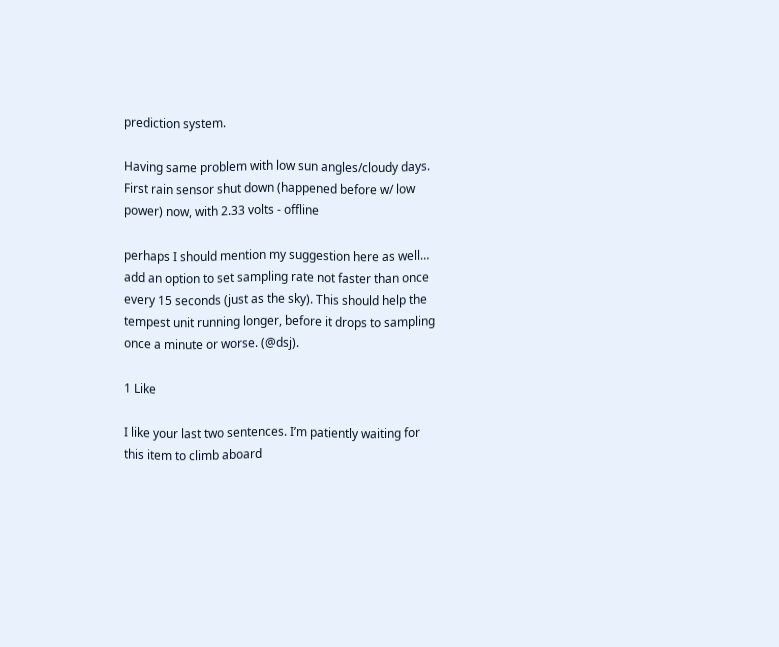prediction system.

Having same problem with low sun angles/cloudy days. First rain sensor shut down (happened before w/ low power) now, with 2.33 volts - offline

perhaps I should mention my suggestion here as well… add an option to set sampling rate not faster than once every 15 seconds (just as the sky). This should help the tempest unit running longer, before it drops to sampling once a minute or worse. (@dsj).

1 Like

I like your last two sentences. I’m patiently waiting for this item to climb aboard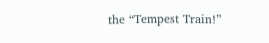the “Tempest Train!”